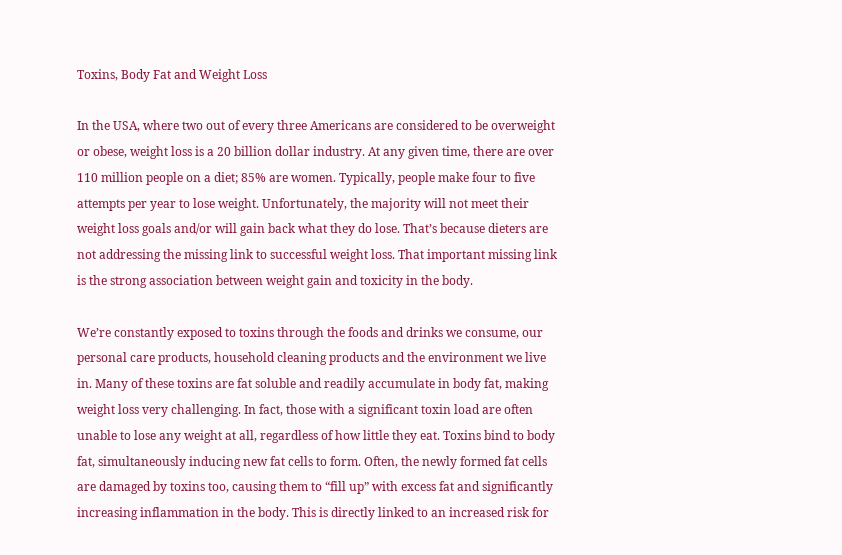Toxins, Body Fat and Weight Loss

In the USA, where two out of every three Americans are considered to be overweight or obese, weight loss is a 20 billion dollar industry. At any given time, there are over 110 million people on a diet; 85% are women. Typically, people make four to five attempts per year to lose weight. Unfortunately, the majority will not meet their weight loss goals and/or will gain back what they do lose. That’s because dieters are not addressing the missing link to successful weight loss. That important missing link is the strong association between weight gain and toxicity in the body.

We’re constantly exposed to toxins through the foods and drinks we consume, our personal care products, household cleaning products and the environment we live in. Many of these toxins are fat soluble and readily accumulate in body fat, making weight loss very challenging. In fact, those with a significant toxin load are often unable to lose any weight at all, regardless of how little they eat. Toxins bind to body fat, simultaneously inducing new fat cells to form. Often, the newly formed fat cells are damaged by toxins too, causing them to “fill up” with excess fat and significantly increasing inflammation in the body. This is directly linked to an increased risk for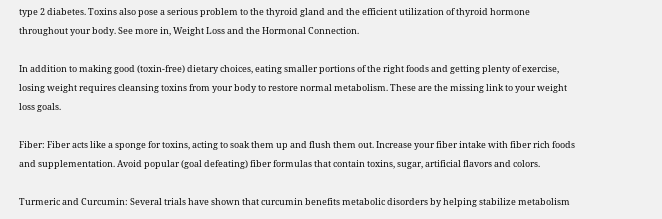type 2 diabetes. Toxins also pose a serious problem to the thyroid gland and the efficient utilization of thyroid hormone throughout your body. See more in, Weight Loss and the Hormonal Connection.

In addition to making good (toxin-free) dietary choices, eating smaller portions of the right foods and getting plenty of exercise, losing weight requires cleansing toxins from your body to restore normal metabolism. These are the missing link to your weight loss goals.

Fiber: Fiber acts like a sponge for toxins, acting to soak them up and flush them out. Increase your fiber intake with fiber rich foods and supplementation. Avoid popular (goal defeating) fiber formulas that contain toxins, sugar, artificial flavors and colors.

Turmeric and Curcumin: Several trials have shown that curcumin benefits metabolic disorders by helping stabilize metabolism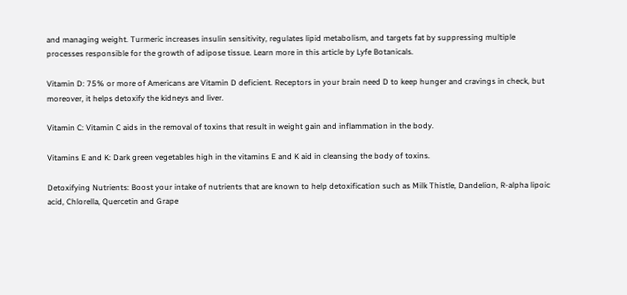and managing weight. Turmeric increases insulin sensitivity, regulates lipid metabolism, and targets fat by suppressing multiple processes responsible for the growth of adipose tissue. Learn more in this article by Lyfe Botanicals.

Vitamin D: 75% or more of Americans are Vitamin D deficient. Receptors in your brain need D to keep hunger and cravings in check, but moreover, it helps detoxify the kidneys and liver.

Vitamin C: Vitamin C aids in the removal of toxins that result in weight gain and inflammation in the body.

Vitamins E and K: Dark green vegetables high in the vitamins E and K aid in cleansing the body of toxins.

Detoxifying Nutrients: Boost your intake of nutrients that are known to help detoxification such as Milk Thistle, Dandelion, R-alpha lipoic acid, Chlorella, Quercetin and Grape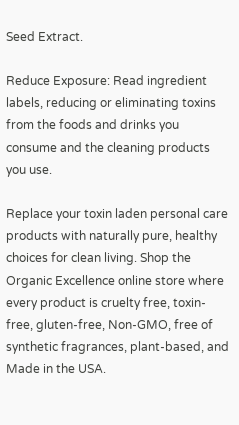Seed Extract.

Reduce Exposure: Read ingredient labels, reducing or eliminating toxins from the foods and drinks you consume and the cleaning products you use.

Replace your toxin laden personal care products with naturally pure, healthy choices for clean living. Shop the Organic Excellence online store where every product is cruelty free, toxin-free, gluten-free, Non-GMO, free of synthetic fragrances, plant-based, and Made in the USA.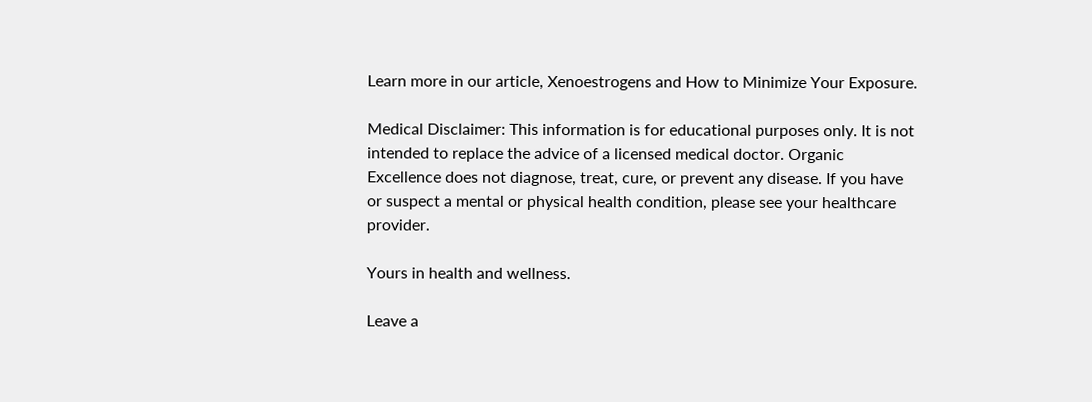Learn more in our article, Xenoestrogens and How to Minimize Your Exposure.

Medical Disclaimer: This information is for educational purposes only. It is not intended to replace the advice of a licensed medical doctor. Organic Excellence does not diagnose, treat, cure, or prevent any disease. If you have or suspect a mental or physical health condition, please see your healthcare provider.

Yours in health and wellness.

Leave a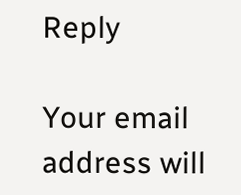Reply

Your email address will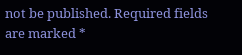not be published. Required fields are marked *